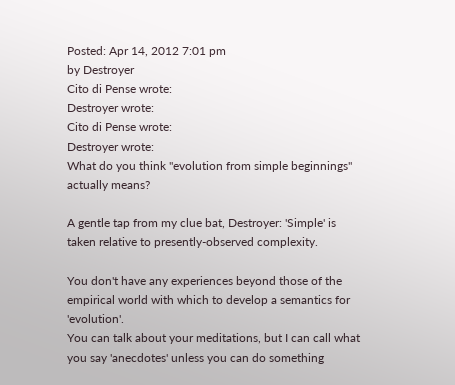Posted: Apr 14, 2012 7:01 pm
by Destroyer
Cito di Pense wrote:
Destroyer wrote:
Cito di Pense wrote:
Destroyer wrote:
What do you think "evolution from simple beginnings" actually means?

A gentle tap from my clue bat, Destroyer: 'Simple' is taken relative to presently-observed complexity.

You don't have any experiences beyond those of the empirical world with which to develop a semantics for 'evolution'.
You can talk about your meditations, but I can call what you say 'anecdotes' unless you can do something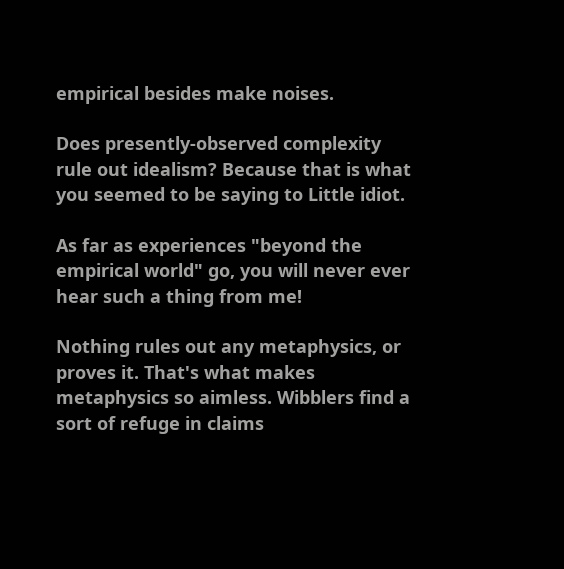empirical besides make noises.

Does presently-observed complexity rule out idealism? Because that is what you seemed to be saying to Little idiot.

As far as experiences "beyond the empirical world" go, you will never ever hear such a thing from me!

Nothing rules out any metaphysics, or proves it. That's what makes metaphysics so aimless. Wibblers find a sort of refuge in claims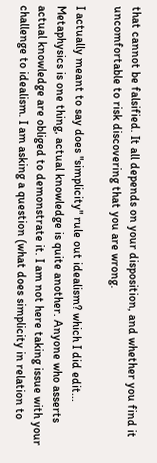that cannot be falsified. It all depends on your disposition, and whether you find it uncomfortable to risk discovering that you are wrong.

I actually meant to say does "simplicity" rule out idealism? which I did edit... Metaphysics is one thing, actual knowledge is quite another. Anyone who asserts actual knowledge are obliged to demonstrate it. I am not here taking issue with your challenge to idealism. I am asking a question (what does simplicity in relation to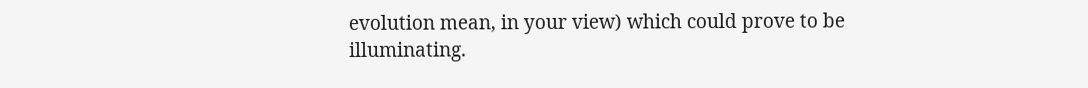evolution mean, in your view) which could prove to be illuminating.